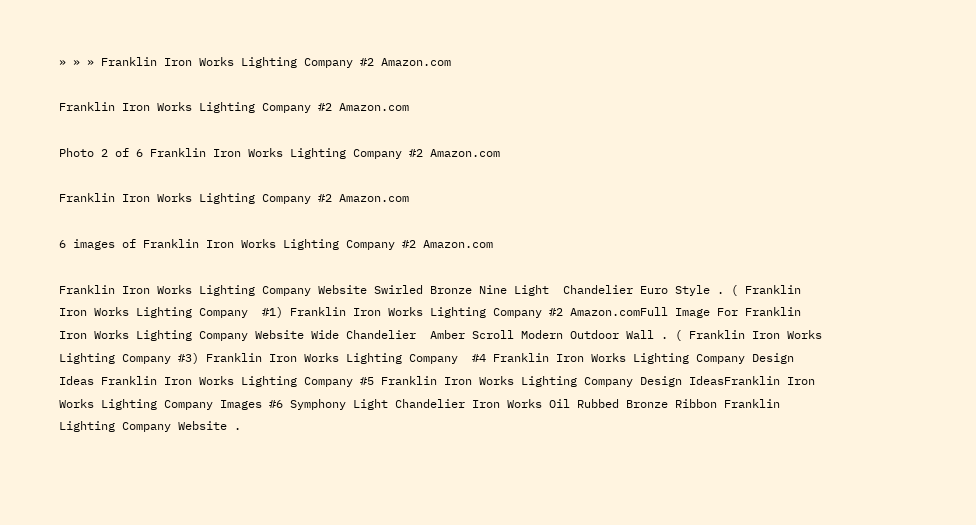» » » Franklin Iron Works Lighting Company #2 Amazon.com

Franklin Iron Works Lighting Company #2 Amazon.com

Photo 2 of 6 Franklin Iron Works Lighting Company #2 Amazon.com

Franklin Iron Works Lighting Company #2 Amazon.com

6 images of Franklin Iron Works Lighting Company #2 Amazon.com

Franklin Iron Works Lighting Company Website Swirled Bronze Nine Light  Chandelier Euro Style . ( Franklin Iron Works Lighting Company  #1) Franklin Iron Works Lighting Company #2 Amazon.comFull Image For Franklin Iron Works Lighting Company Website Wide Chandelier  Amber Scroll Modern Outdoor Wall . ( Franklin Iron Works Lighting Company #3) Franklin Iron Works Lighting Company  #4 Franklin Iron Works Lighting Company Design Ideas Franklin Iron Works Lighting Company #5 Franklin Iron Works Lighting Company Design IdeasFranklin Iron Works Lighting Company Images #6 Symphony Light Chandelier Iron Works Oil Rubbed Bronze Ribbon Franklin  Lighting Company Website .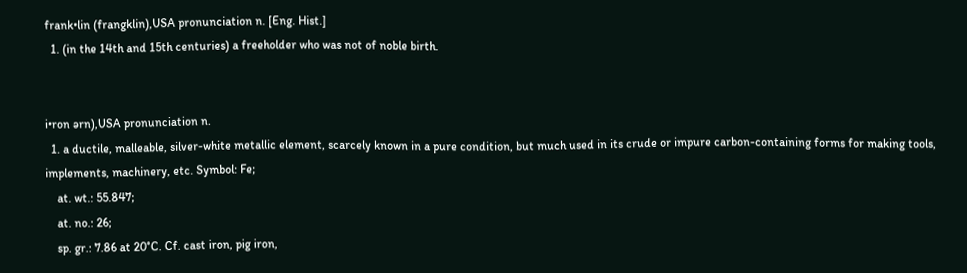frank•lin (frangklin),USA pronunciation n. [Eng. Hist.]
  1. (in the 14th and 15th centuries) a freeholder who was not of noble birth.


i•ron ərn),USA pronunciation n.
  1. a ductile, malleable, silver-white metallic element, scarcely known in a pure condition, but much used in its crude or impure carbon-containing forms for making tools, implements, machinery, etc. Symbol: Fe;
    at. wt.: 55.847;
    at. no.: 26;
    sp. gr.: 7.86 at 20°C. Cf. cast iron, pig iron,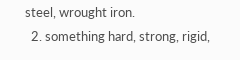steel, wrought iron.
  2. something hard, strong, rigid,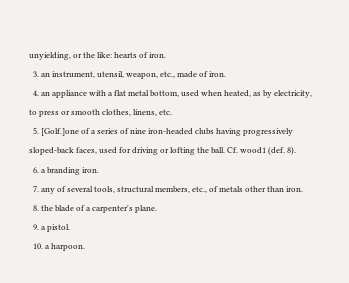unyielding, or the like: hearts of iron.
  3. an instrument, utensil, weapon, etc., made of iron.
  4. an appliance with a flat metal bottom, used when heated, as by electricity, to press or smooth clothes, linens, etc.
  5. [Golf.]one of a series of nine iron-headed clubs having progressively sloped-back faces, used for driving or lofting the ball. Cf. wood1 (def. 8).
  6. a branding iron.
  7. any of several tools, structural members, etc., of metals other than iron.
  8. the blade of a carpenter's plane.
  9. a pistol.
  10. a harpoon.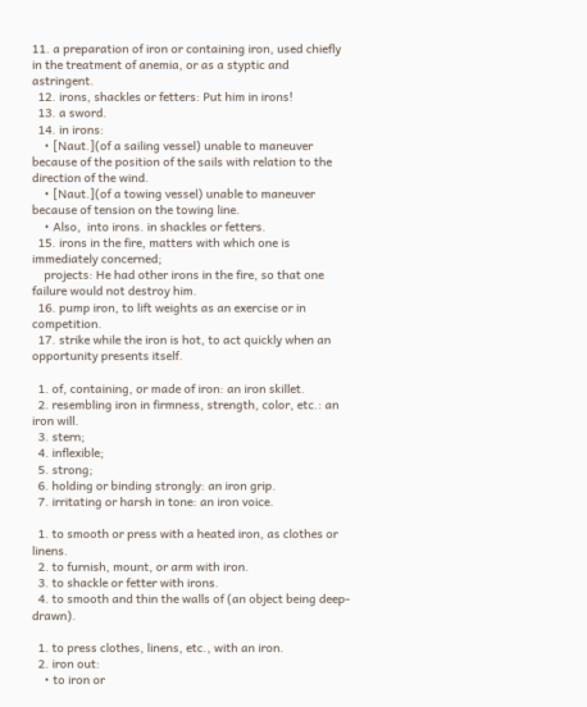11. a preparation of iron or containing iron, used chiefly in the treatment of anemia, or as a styptic and astringent.
  12. irons, shackles or fetters: Put him in irons!
  13. a sword.
  14. in irons:
    • [Naut.](of a sailing vessel) unable to maneuver because of the position of the sails with relation to the direction of the wind.
    • [Naut.](of a towing vessel) unable to maneuver because of tension on the towing line.
    • Also,  into irons. in shackles or fetters.
  15. irons in the fire, matters with which one is immediately concerned;
    projects: He had other irons in the fire, so that one failure would not destroy him.
  16. pump iron, to lift weights as an exercise or in competition.
  17. strike while the iron is hot, to act quickly when an opportunity presents itself.

  1. of, containing, or made of iron: an iron skillet.
  2. resembling iron in firmness, strength, color, etc.: an iron will.
  3. stern;
  4. inflexible;
  5. strong;
  6. holding or binding strongly: an iron grip.
  7. irritating or harsh in tone: an iron voice.

  1. to smooth or press with a heated iron, as clothes or linens.
  2. to furnish, mount, or arm with iron.
  3. to shackle or fetter with irons.
  4. to smooth and thin the walls of (an object being deep-drawn).

  1. to press clothes, linens, etc., with an iron.
  2. iron out:
    • to iron or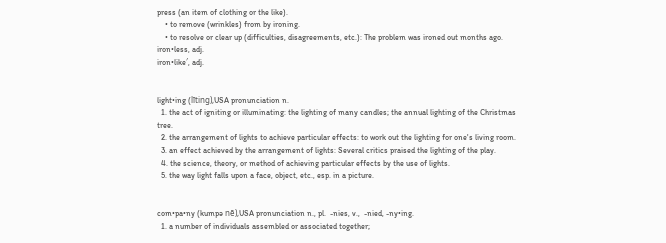press (an item of clothing or the like).
    • to remove (wrinkles) from by ironing.
    • to resolve or clear up (difficulties, disagreements, etc.): The problem was ironed out months ago.
iron•less, adj.
iron•like′, adj.


light•ing (līting),USA pronunciation n.
  1. the act of igniting or illuminating: the lighting of many candles; the annual lighting of the Christmas tree.
  2. the arrangement of lights to achieve particular effects: to work out the lighting for one's living room.
  3. an effect achieved by the arrangement of lights: Several critics praised the lighting of the play.
  4. the science, theory, or method of achieving particular effects by the use of lights.
  5. the way light falls upon a face, object, etc., esp. in a picture.


com•pa•ny (kumpə nē),USA pronunciation n., pl.  -nies, v.,  -nied, -ny•ing.
  1. a number of individuals assembled or associated together;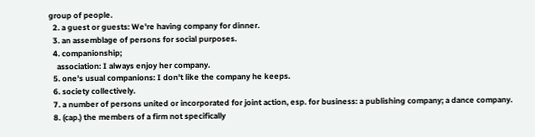group of people.
  2. a guest or guests: We're having company for dinner.
  3. an assemblage of persons for social purposes.
  4. companionship;
    association: I always enjoy her company.
  5. one's usual companions: I don't like the company he keeps.
  6. society collectively.
  7. a number of persons united or incorporated for joint action, esp. for business: a publishing company; a dance company.
  8. (cap.) the members of a firm not specifically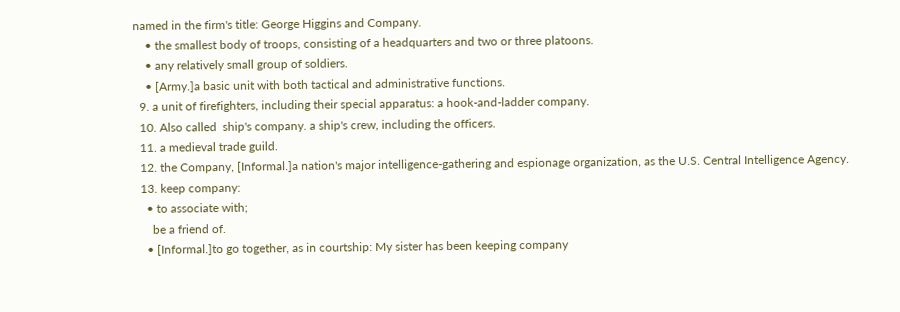named in the firm's title: George Higgins and Company.
    • the smallest body of troops, consisting of a headquarters and two or three platoons.
    • any relatively small group of soldiers.
    • [Army.]a basic unit with both tactical and administrative functions.
  9. a unit of firefighters, including their special apparatus: a hook-and-ladder company.
  10. Also called  ship's company. a ship's crew, including the officers.
  11. a medieval trade guild.
  12. the Company, [Informal.]a nation's major intelligence-gathering and espionage organization, as the U.S. Central Intelligence Agency.
  13. keep company:
    • to associate with;
      be a friend of.
    • [Informal.]to go together, as in courtship: My sister has been keeping company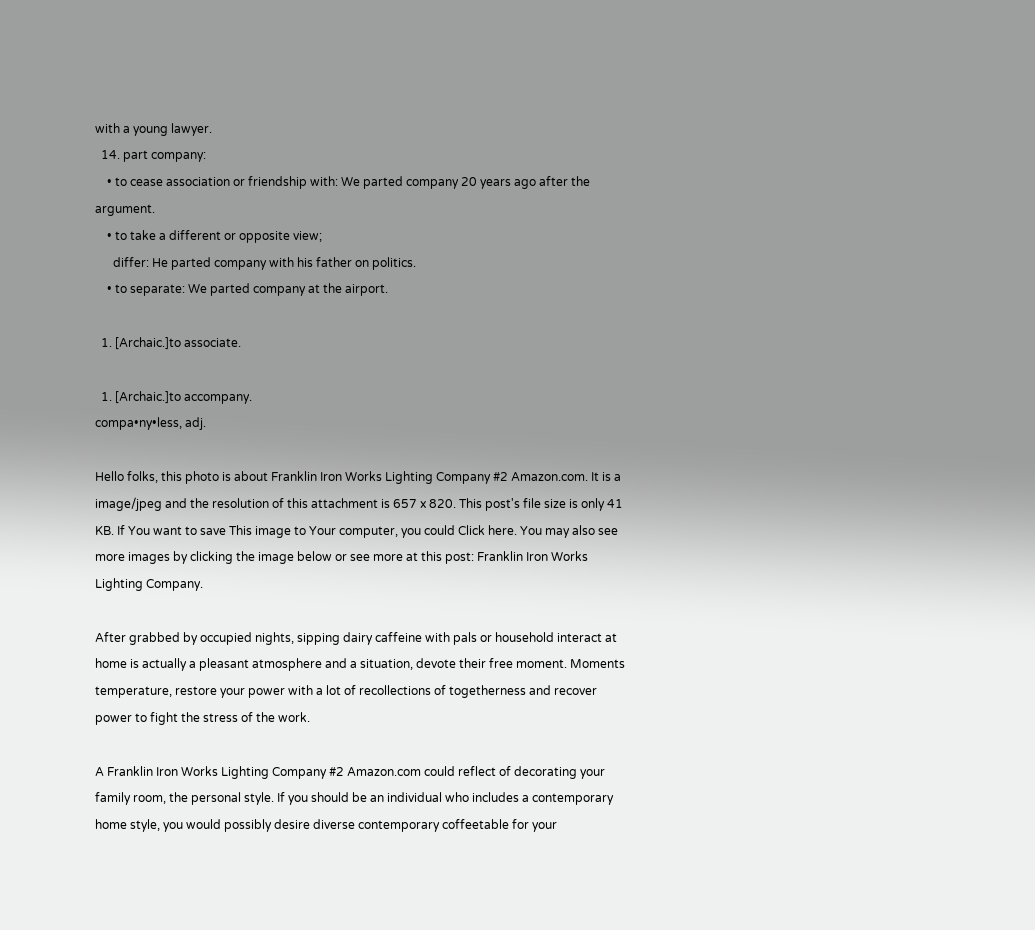with a young lawyer.
  14. part company:
    • to cease association or friendship with: We parted company 20 years ago after the argument.
    • to take a different or opposite view;
      differ: He parted company with his father on politics.
    • to separate: We parted company at the airport.

  1. [Archaic.]to associate.

  1. [Archaic.]to accompany.
compa•ny•less, adj.

Hello folks, this photo is about Franklin Iron Works Lighting Company #2 Amazon.com. It is a image/jpeg and the resolution of this attachment is 657 x 820. This post's file size is only 41 KB. If You want to save This image to Your computer, you could Click here. You may also see more images by clicking the image below or see more at this post: Franklin Iron Works Lighting Company.

After grabbed by occupied nights, sipping dairy caffeine with pals or household interact at home is actually a pleasant atmosphere and a situation, devote their free moment. Moments temperature, restore your power with a lot of recollections of togetherness and recover power to fight the stress of the work.

A Franklin Iron Works Lighting Company #2 Amazon.com could reflect of decorating your family room, the personal style. If you should be an individual who includes a contemporary home style, you would possibly desire diverse contemporary coffeetable for your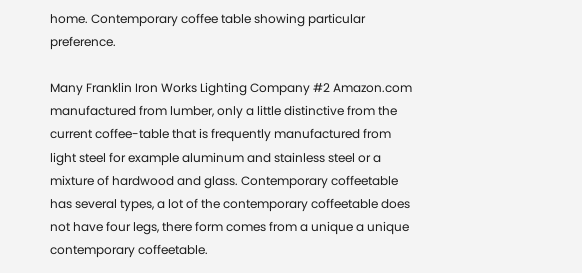home. Contemporary coffee table showing particular preference.

Many Franklin Iron Works Lighting Company #2 Amazon.com manufactured from lumber, only a little distinctive from the current coffee-table that is frequently manufactured from light steel for example aluminum and stainless steel or a mixture of hardwood and glass. Contemporary coffeetable has several types, a lot of the contemporary coffeetable does not have four legs, there form comes from a unique a unique contemporary coffeetable.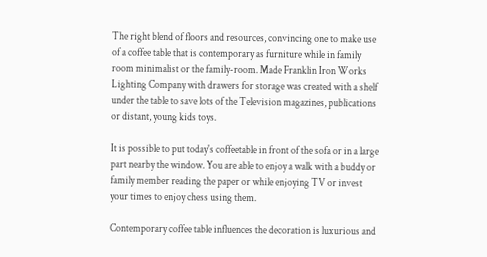The right blend of floors and resources, convincing one to make use of a coffee table that is contemporary as furniture while in family room minimalist or the family-room. Made Franklin Iron Works Lighting Company with drawers for storage was created with a shelf under the table to save lots of the Television magazines, publications or distant, young kids toys.

It is possible to put today's coffeetable in front of the sofa or in a large part nearby the window. You are able to enjoy a walk with a buddy or family member reading the paper or while enjoying TV or invest your times to enjoy chess using them.

Contemporary coffee table influences the decoration is luxurious and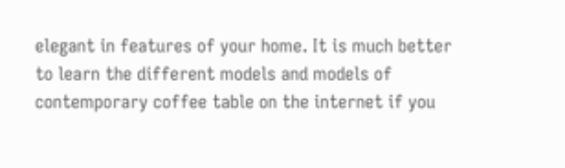elegant in features of your home. It is much better to learn the different models and models of contemporary coffee table on the internet if you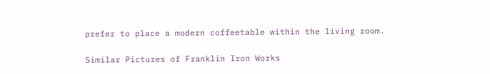prefer to place a modern coffeetable within the living room.

Similar Pictures of Franklin Iron Works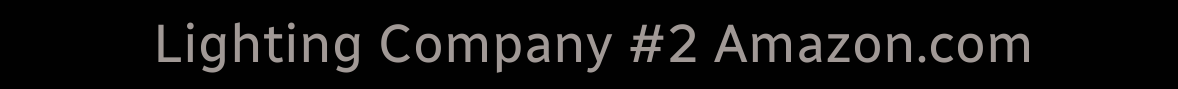Lighting Company #2 Amazon.com